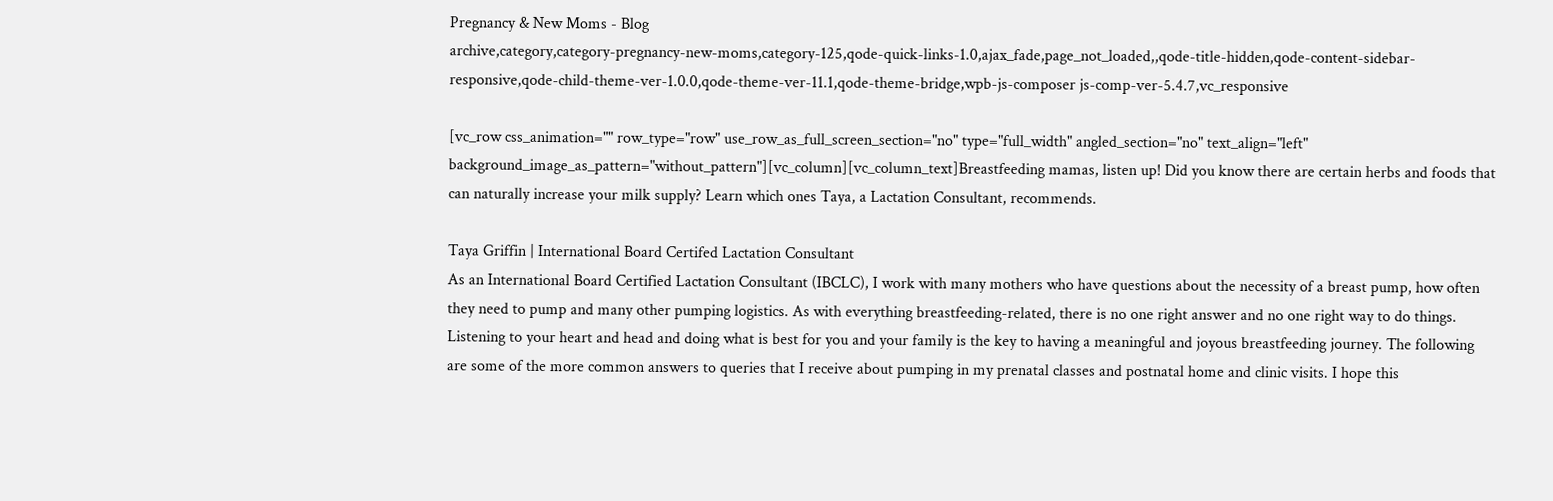Pregnancy & New Moms - Blog
archive,category,category-pregnancy-new-moms,category-125,qode-quick-links-1.0,ajax_fade,page_not_loaded,,qode-title-hidden,qode-content-sidebar-responsive,qode-child-theme-ver-1.0.0,qode-theme-ver-11.1,qode-theme-bridge,wpb-js-composer js-comp-ver-5.4.7,vc_responsive

[vc_row css_animation="" row_type="row" use_row_as_full_screen_section="no" type="full_width" angled_section="no" text_align="left" background_image_as_pattern="without_pattern"][vc_column][vc_column_text]Breastfeeding mamas, listen up! Did you know there are certain herbs and foods that can naturally increase your milk supply? Learn which ones Taya, a Lactation Consultant, recommends.

Taya Griffin | International Board Certifed Lactation Consultant
As an International Board Certified Lactation Consultant (IBCLC), I work with many mothers who have questions about the necessity of a breast pump, how often they need to pump and many other pumping logistics. As with everything breastfeeding-related, there is no one right answer and no one right way to do things. Listening to your heart and head and doing what is best for you and your family is the key to having a meaningful and joyous breastfeeding journey. The following are some of the more common answers to queries that I receive about pumping in my prenatal classes and postnatal home and clinic visits. I hope this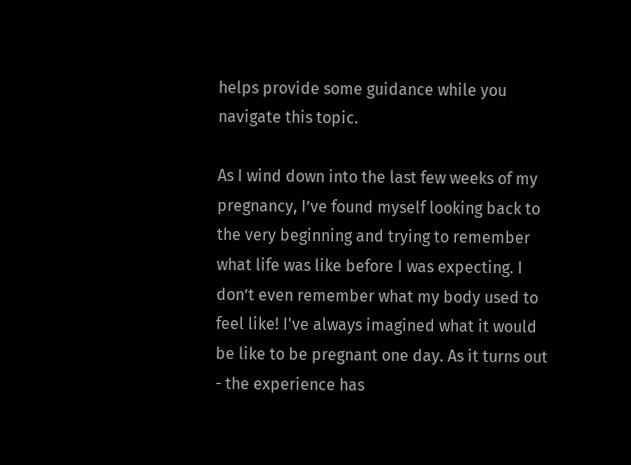helps provide some guidance while you navigate this topic.

As I wind down into the last few weeks of my pregnancy, I’ve found myself looking back to the very beginning and trying to remember what life was like before I was expecting. I don’t even remember what my body used to feel like! I've always imagined what it would be like to be pregnant one day. As it turns out - the experience has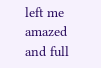left me amazed and full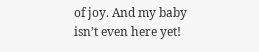of joy. And my baby isn’t even here yet!